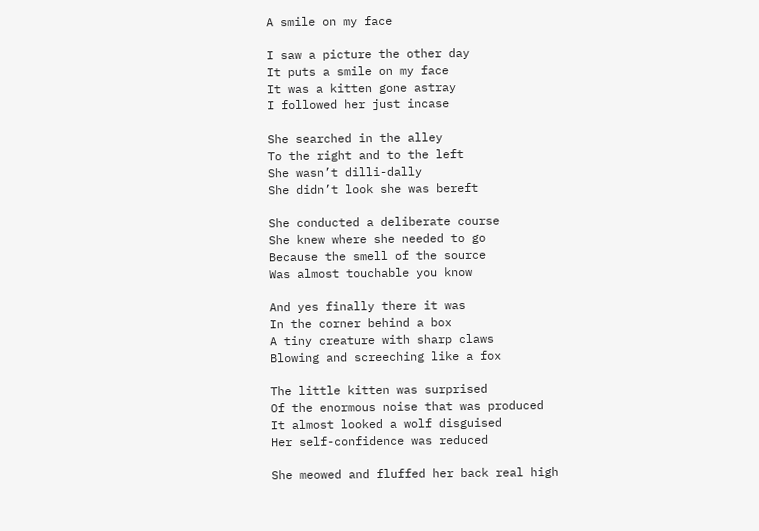A smile on my face

I saw a picture the other day
It puts a smile on my face
It was a kitten gone astray
I followed her just incase

She searched in the alley
To the right and to the left
She wasn’t dilli-dally
She didn’t look she was bereft

She conducted a deliberate course
She knew where she needed to go
Because the smell of the source
Was almost touchable you know

And yes finally there it was
In the corner behind a box
A tiny creature with sharp claws
Blowing and screeching like a fox

The little kitten was surprised
Of the enormous noise that was produced
It almost looked a wolf disguised
Her self-confidence was reduced

She meowed and fluffed her back real high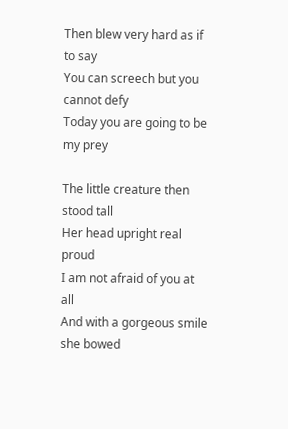Then blew very hard as if to say
You can screech but you cannot defy
Today you are going to be my prey

The little creature then stood tall
Her head upright real proud
I am not afraid of you at all
And with a gorgeous smile she bowed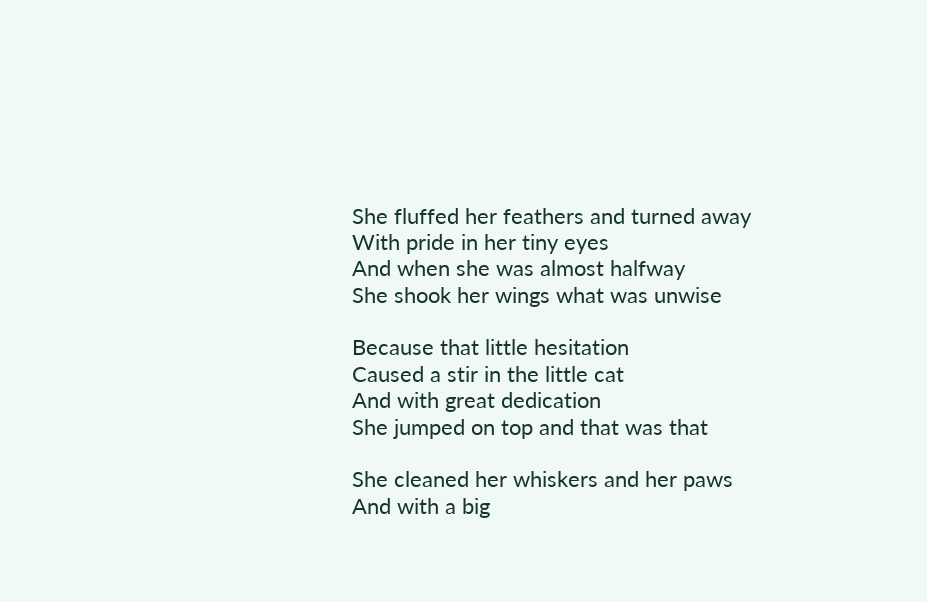She fluffed her feathers and turned away
With pride in her tiny eyes
And when she was almost halfway
She shook her wings what was unwise

Because that little hesitation
Caused a stir in the little cat
And with great dedication
She jumped on top and that was that

She cleaned her whiskers and her paws
And with a big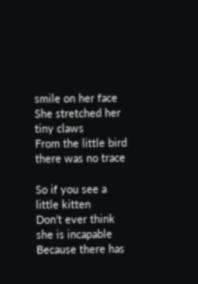smile on her face
She stretched her tiny claws
From the little bird there was no trace

So if you see a little kitten
Don’t ever think she is incapable
Because there has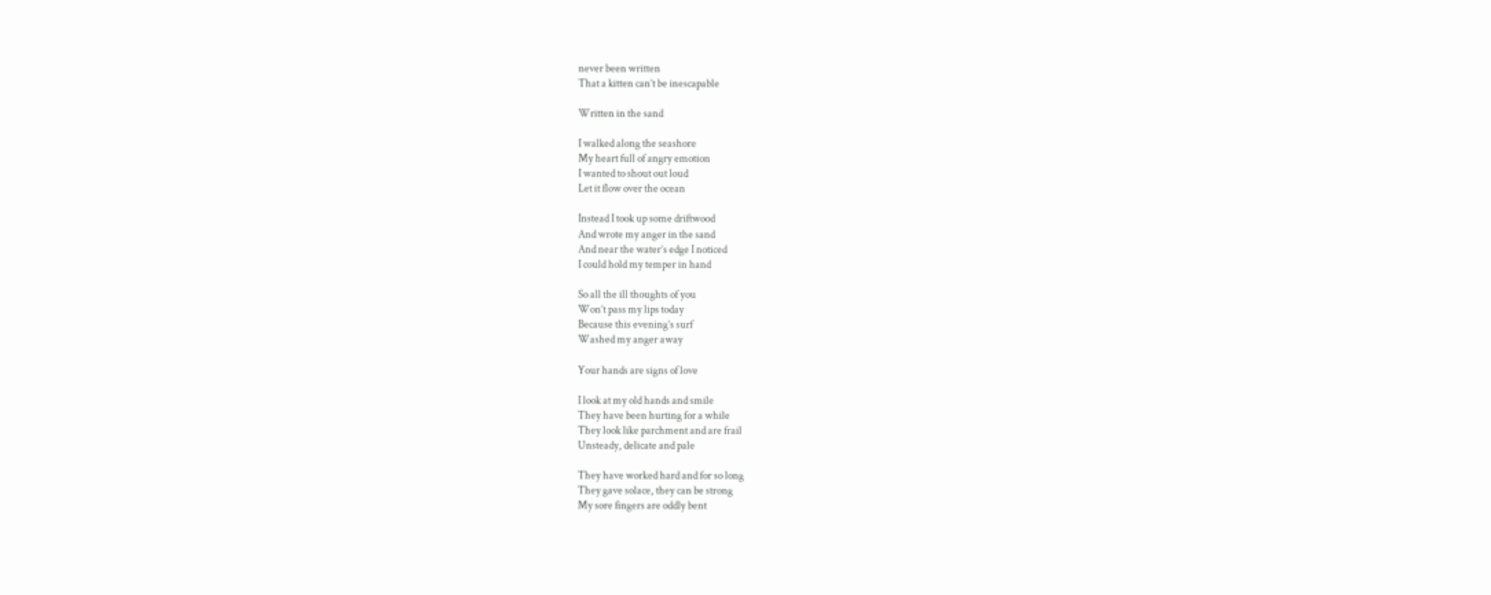never been written
That a kitten can’t be inescapable

Written in the sand

I walked along the seashore
My heart full of angry emotion
I wanted to shout out loud
Let it flow over the ocean

Instead I took up some driftwood
And wrote my anger in the sand
And near the water’s edge I noticed
I could hold my temper in hand

So all the ill thoughts of you
Won’t pass my lips today
Because this evening’s surf
Washed my anger away

Your hands are signs of love

I look at my old hands and smile
They have been hurting for a while
They look like parchment and are frail
Unsteady, delicate and pale

They have worked hard and for so long
They gave solace, they can be strong
My sore fingers are oddly bent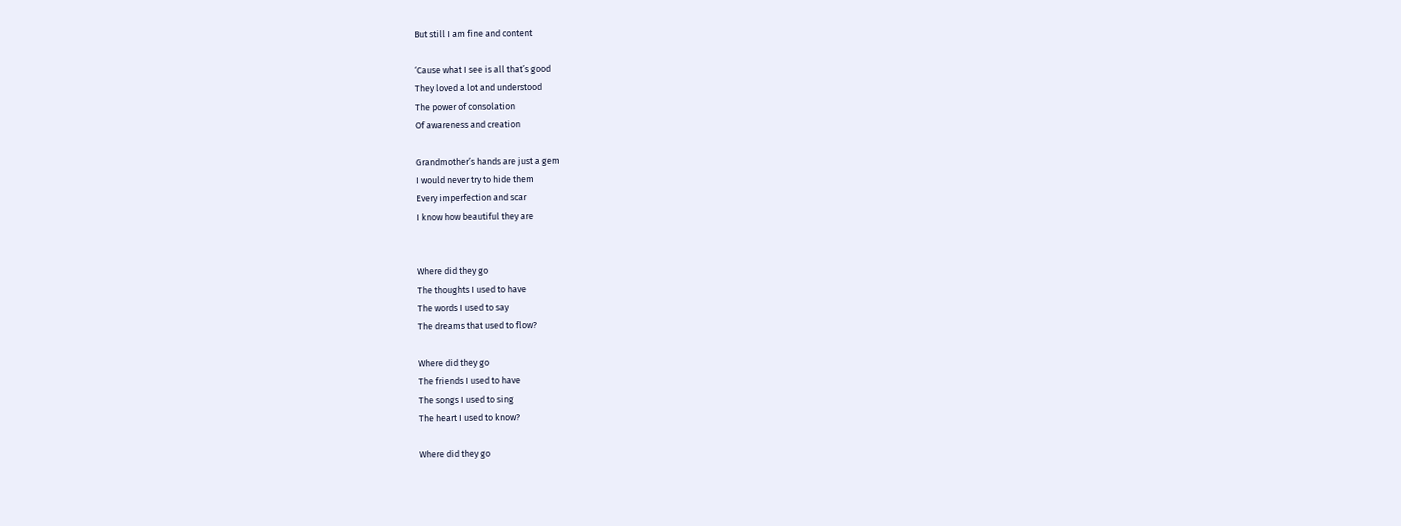But still I am fine and content

‘Cause what I see is all that’s good
They loved a lot and understood
The power of consolation
Of awareness and creation

Grandmother’s hands are just a gem
I would never try to hide them
Every imperfection and scar
I know how beautiful they are


Where did they go
The thoughts I used to have
The words I used to say
The dreams that used to flow?

Where did they go
The friends I used to have
The songs I used to sing
The heart I used to know?

Where did they go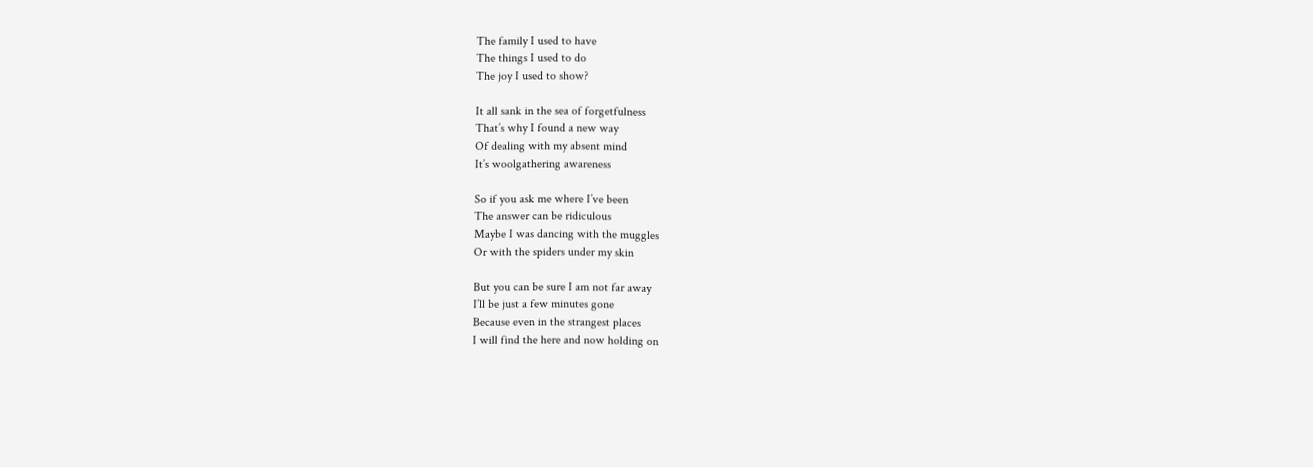The family I used to have
The things I used to do
The joy I used to show?

It all sank in the sea of forgetfulness
That’s why I found a new way
Of dealing with my absent mind
It’s woolgathering awareness

So if you ask me where I’ve been
The answer can be ridiculous
Maybe I was dancing with the muggles
Or with the spiders under my skin

But you can be sure I am not far away
I’ll be just a few minutes gone
Because even in the strangest places
I will find the here and now holding on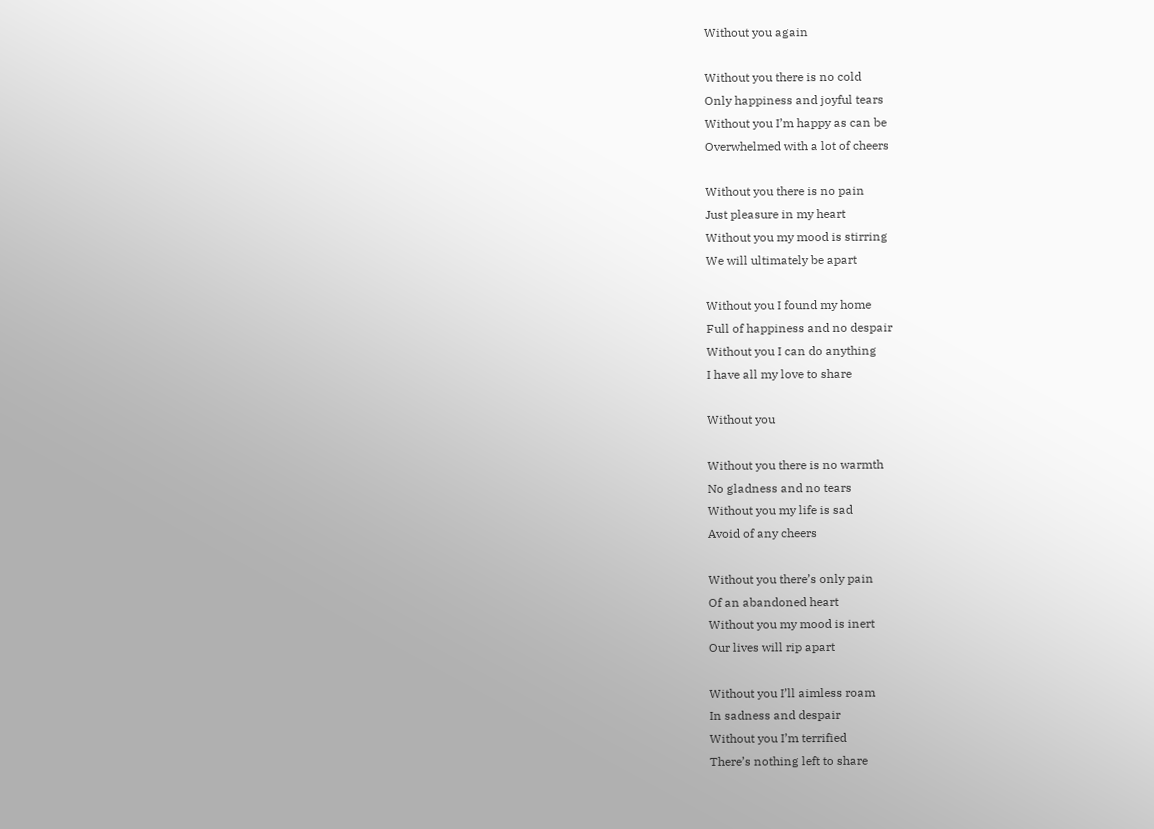Without you again

Without you there is no cold
Only happiness and joyful tears
Without you I’m happy as can be
Overwhelmed with a lot of cheers

Without you there is no pain
Just pleasure in my heart
Without you my mood is stirring
We will ultimately be apart

Without you I found my home
Full of happiness and no despair
Without you I can do anything
I have all my love to share

Without you

Without you there is no warmth
No gladness and no tears
Without you my life is sad
Avoid of any cheers

Without you there’s only pain
Of an abandoned heart
Without you my mood is inert
Our lives will rip apart

Without you I’ll aimless roam
In sadness and despair
Without you I’m terrified
There’s nothing left to share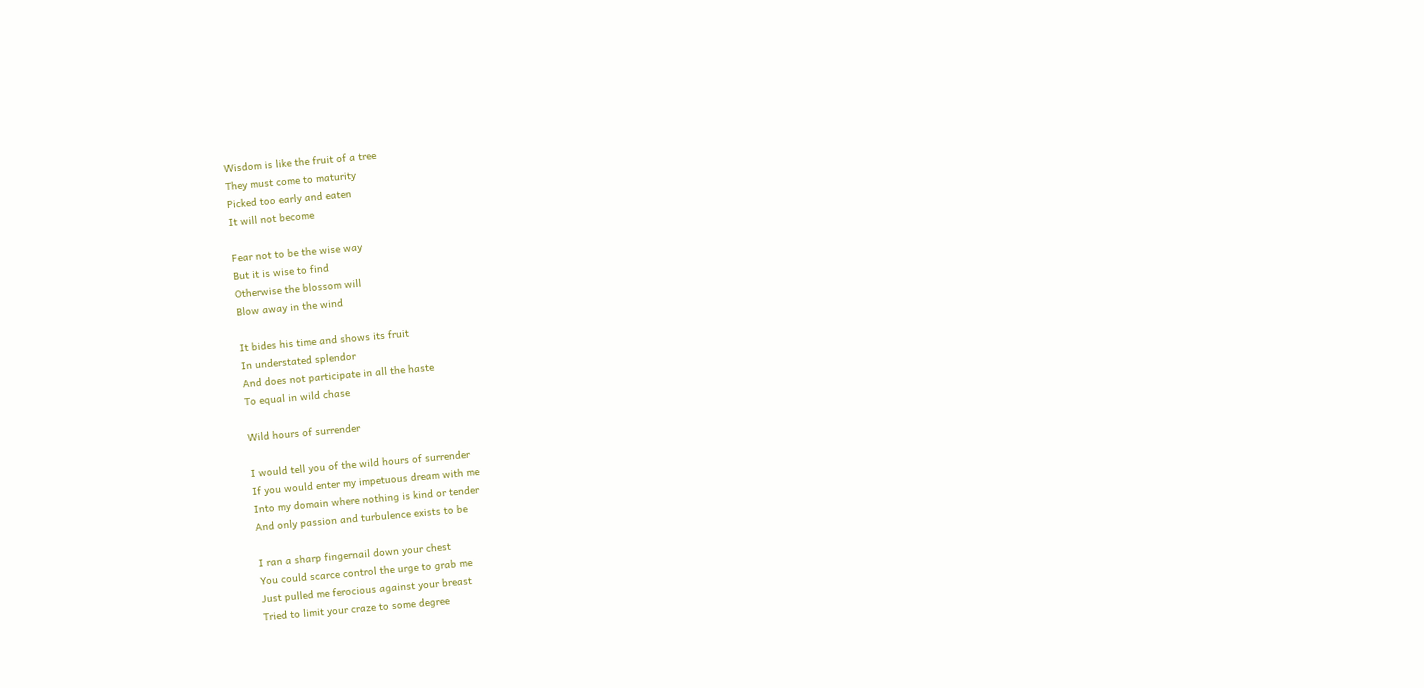Wisdom is like the fruit of a tree
They must come to maturity
Picked too early and eaten
It will not become

Fear not to be the wise way
But it is wise to find
Otherwise the blossom will
Blow away in the wind

It bides his time and shows its fruit
In understated splendor
And does not participate in all the haste
To equal in wild chase

Wild hours of surrender

I would tell you of the wild hours of surrender
If you would enter my impetuous dream with me
Into my domain where nothing is kind or tender
And only passion and turbulence exists to be

I ran a sharp fingernail down your chest
You could scarce control the urge to grab me
Just pulled me ferocious against your breast
Tried to limit your craze to some degree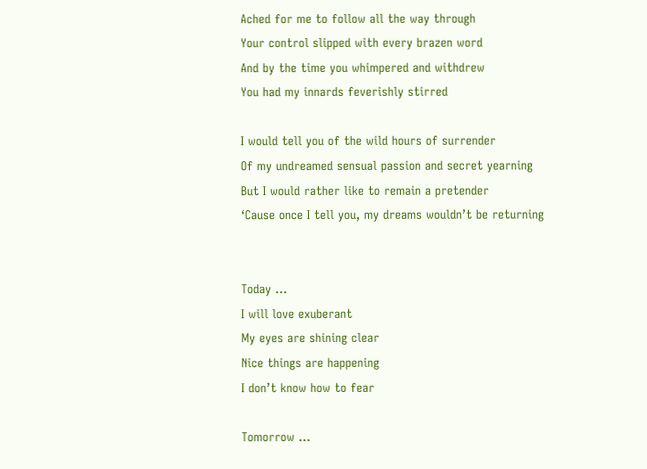Ached for me to follow all the way through
Your control slipped with every brazen word
And by the time you whimpered and withdrew
You had my innards feverishly stirred

I would tell you of the wild hours of surrender
Of my undreamed sensual passion and secret yearning
But I would rather like to remain a pretender
‘Cause once I tell you, my dreams wouldn’t be returning


Today …
I will love exuberant
My eyes are shining clear
Nice things are happening
I don’t know how to fear

Tomorrow …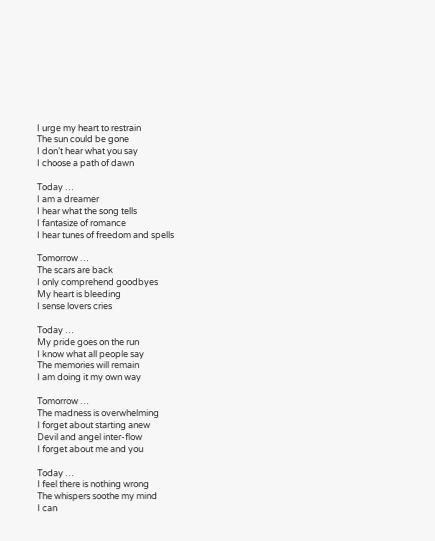I urge my heart to restrain
The sun could be gone
I don’t hear what you say
I choose a path of dawn

Today …
I am a dreamer
I hear what the song tells
I fantasize of romance
I hear tunes of freedom and spells

Tomorrow …
The scars are back
I only comprehend goodbyes
My heart is bleeding
I sense lovers cries

Today …
My pride goes on the run
I know what all people say
The memories will remain
I am doing it my own way

Tomorrow …
The madness is overwhelming
I forget about starting anew
Devil and angel inter-flow
I forget about me and you

Today …
I feel there is nothing wrong
The whispers soothe my mind
I can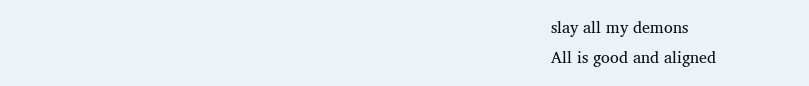slay all my demons
All is good and aligned